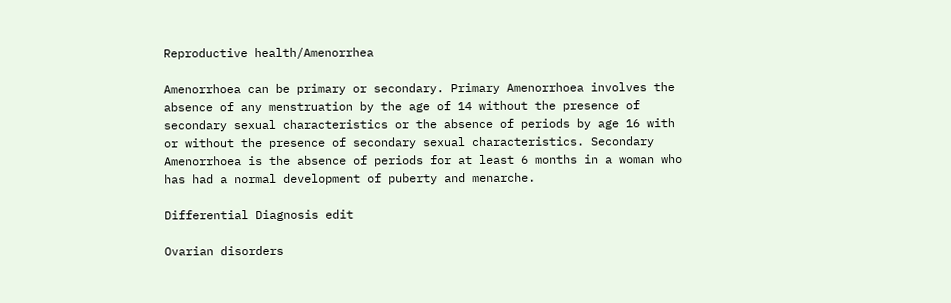Reproductive health/Amenorrhea

Amenorrhoea can be primary or secondary. Primary Amenorrhoea involves the absence of any menstruation by the age of 14 without the presence of secondary sexual characteristics or the absence of periods by age 16 with or without the presence of secondary sexual characteristics. Secondary Amenorrhoea is the absence of periods for at least 6 months in a woman who has had a normal development of puberty and menarche.

Differential Diagnosis edit

Ovarian disorders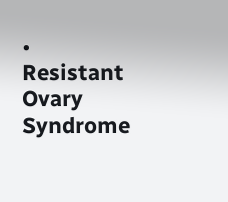• Resistant Ovary Syndrome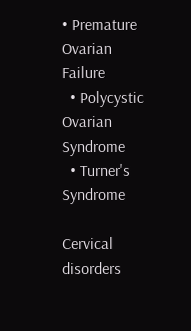• Premature Ovarian Failure
  • Polycystic Ovarian Syndrome
  • Turner's Syndrome

Cervical disorders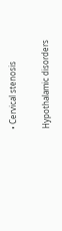• Cervical stenosis

Hypothalamic disorders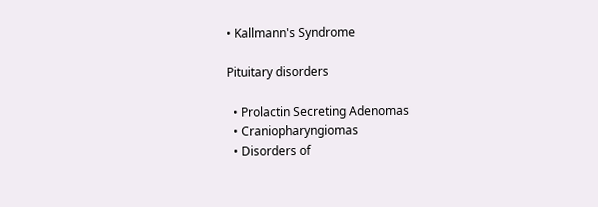• Kallmann's Syndrome

Pituitary disorders

  • Prolactin Secreting Adenomas
  • Craniopharyngiomas
  • Disorders of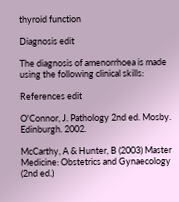thyroid function

Diagnosis edit

The diagnosis of amenorrhoea is made using the following clinical skills:

References edit

O'Connor, J. Pathology 2nd ed. Mosby. Edinburgh. 2002.

McCarthy, A & Hunter, B (2003) Master Medicine: Obstetrics and Gynaecology (2nd ed.)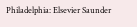Philadelphia: Elsevier Saunder